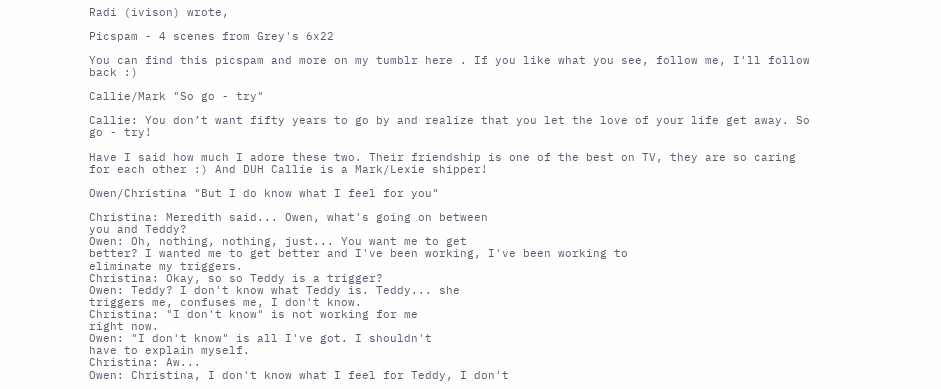Radi (ivison) wrote,

Picspam - 4 scenes from Grey's 6x22

You can find this picspam and more on my tumblr here . If you like what you see, follow me, I'll follow back :)

Callie/Mark "So go - try"

Callie: You don’t want fifty years to go by and realize that you let the love of your life get away. So go - try!

Have I said how much I adore these two. Their friendship is one of the best on TV, they are so caring for each other :) And DUH Callie is a Mark/Lexie shipper!

Owen/Christina "But I do know what I feel for you"

Christina: Meredith said... Owen, what's going on between
you and Teddy?
Owen: Oh, nothing, nothing, just... You want me to get
better? I wanted me to get better and I've been working, I've been working to
eliminate my triggers.
Christina: Okay, so so Teddy is a trigger?
Owen: Teddy? I don't know what Teddy is. Teddy... she
triggers me, confuses me, I don't know.
Christina: "I don't know" is not working for me
right now.
Owen: "I don't know" is all I've got. I shouldn't
have to explain myself.
Christina: Aw...
Owen: Christina, I don't know what I feel for Teddy, I don't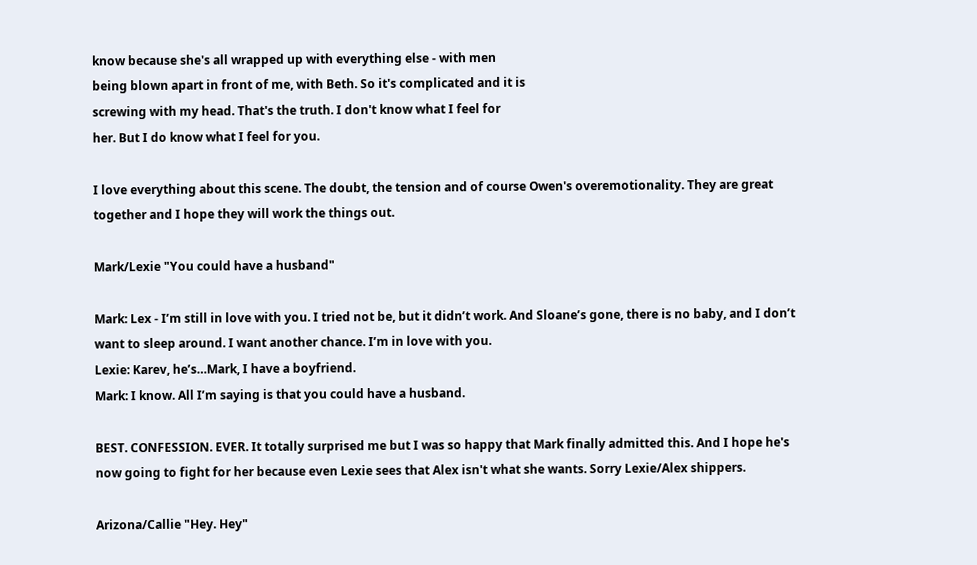know because she's all wrapped up with everything else - with men
being blown apart in front of me, with Beth. So it's complicated and it is
screwing with my head. That's the truth. I don't know what I feel for
her. But I do know what I feel for you.

I love everything about this scene. The doubt, the tension and of course Owen's overemotionality. They are great together and I hope they will work the things out.

Mark/Lexie "You could have a husband"

Mark: Lex - I’m still in love with you. I tried not be, but it didn’t work. And Sloane’s gone, there is no baby, and I don’t want to sleep around. I want another chance. I’m in love with you.
Lexie: Karev, he’s…Mark, I have a boyfriend.
Mark: I know. All I’m saying is that you could have a husband.

BEST. CONFESSION. EVER. It totally surprised me but I was so happy that Mark finally admitted this. And I hope he's now going to fight for her because even Lexie sees that Alex isn't what she wants. Sorry Lexie/Alex shippers.

Arizona/Callie "Hey. Hey"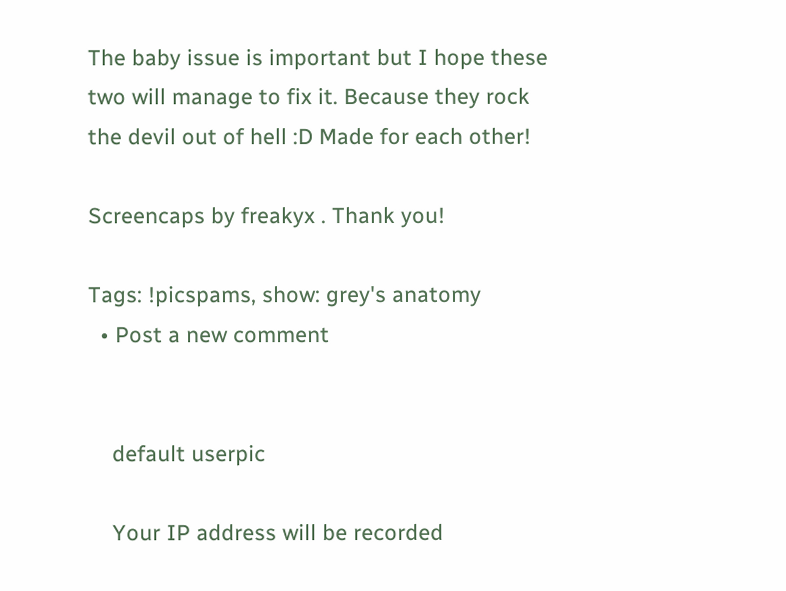The baby issue is important but I hope these two will manage to fix it. Because they rock the devil out of hell :D Made for each other!

Screencaps by freakyx . Thank you!

Tags: !picspams, show: grey's anatomy
  • Post a new comment


    default userpic

    Your IP address will be recorded